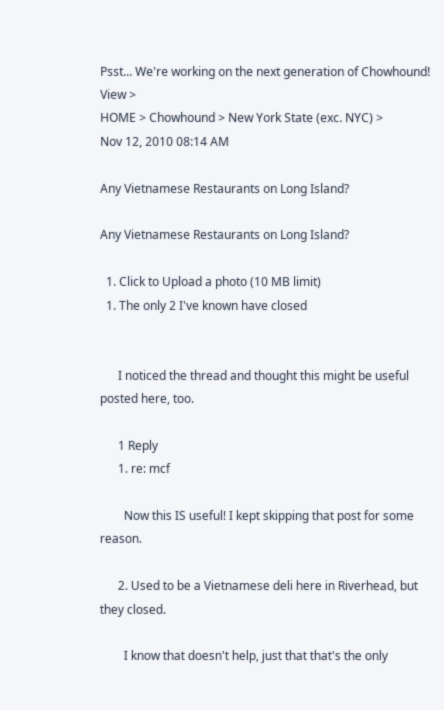Psst... We're working on the next generation of Chowhound! View >
HOME > Chowhound > New York State (exc. NYC) >
Nov 12, 2010 08:14 AM

Any Vietnamese Restaurants on Long Island?

Any Vietnamese Restaurants on Long Island?

  1. Click to Upload a photo (10 MB limit)
  1. The only 2 I've known have closed


      I noticed the thread and thought this might be useful posted here, too.

      1 Reply
      1. re: mcf

        Now this IS useful! I kept skipping that post for some reason.

      2. Used to be a Vietnamese deli here in Riverhead, but they closed.

        I know that doesn't help, just that that's the only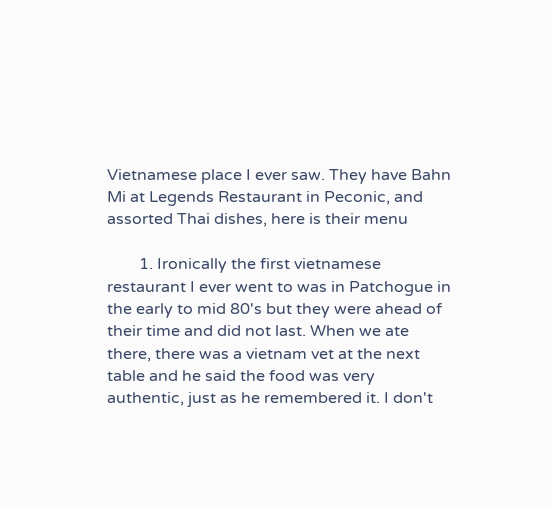Vietnamese place I ever saw. They have Bahn Mi at Legends Restaurant in Peconic, and assorted Thai dishes, here is their menu

        1. Ironically the first vietnamese restaurant I ever went to was in Patchogue in the early to mid 80's but they were ahead of their time and did not last. When we ate there, there was a vietnam vet at the next table and he said the food was very authentic, just as he remembered it. I don't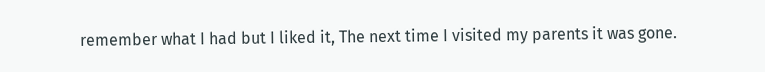remember what I had but I liked it, The next time I visited my parents it was gone.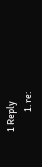1 Reply
          1. re: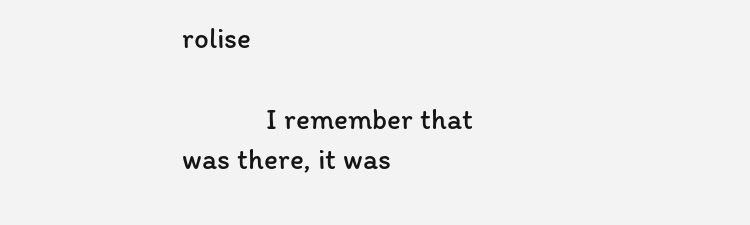rolise

            I remember that was there, it was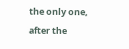the only one, after the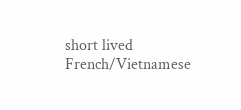short lived French/Vietnamese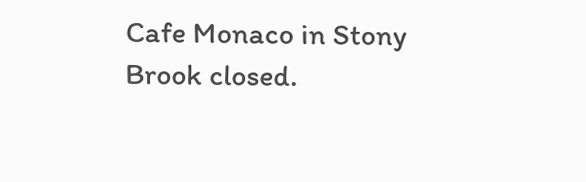Cafe Monaco in Stony Brook closed.